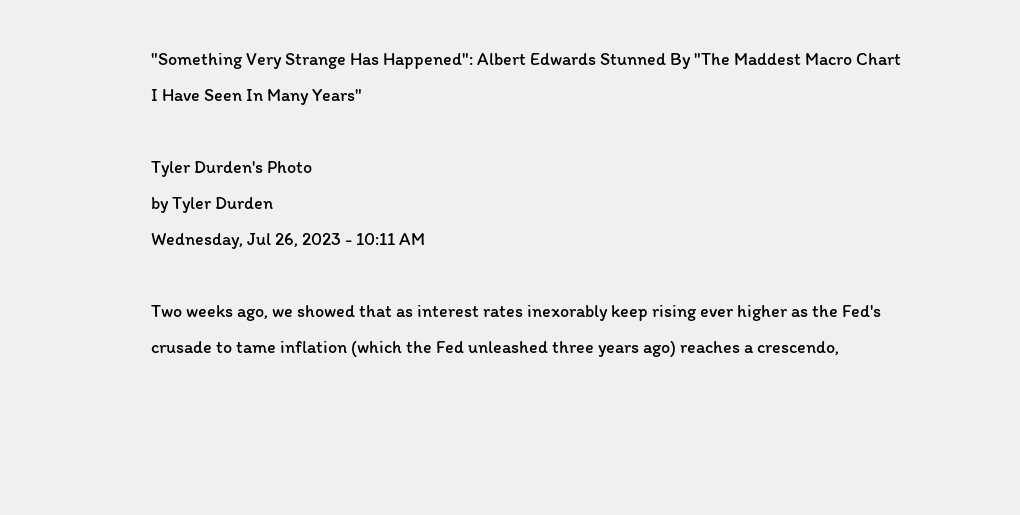"Something Very Strange Has Happened": Albert Edwards Stunned By "The Maddest Macro Chart I Have Seen In Many Years"

Tyler Durden's Photo
by Tyler Durden
Wednesday, Jul 26, 2023 - 10:11 AM

Two weeks ago, we showed that as interest rates inexorably keep rising ever higher as the Fed's crusade to tame inflation (which the Fed unleashed three years ago) reaches a crescendo,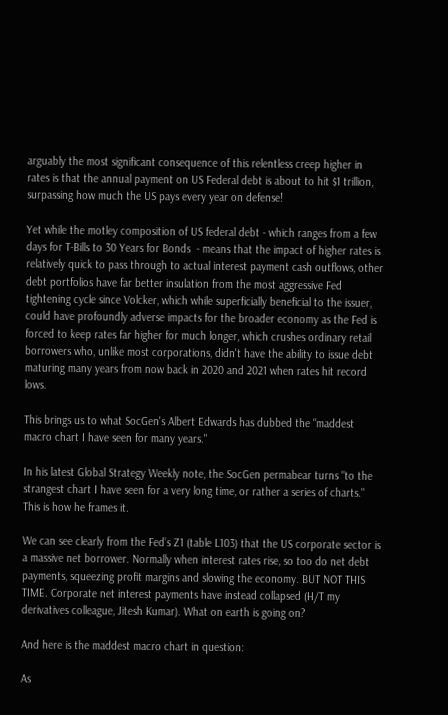arguably the most significant consequence of this relentless creep higher in rates is that the annual payment on US Federal debt is about to hit $1 trillion, surpassing how much the US pays every year on defense!

Yet while the motley composition of US federal debt - which ranges from a few days for T-Bills to 30 Years for Bonds  - means that the impact of higher rates is relatively quick to pass through to actual interest payment cash outflows, other debt portfolios have far better insulation from the most aggressive Fed tightening cycle since Volcker, which while superficially beneficial to the issuer, could have profoundly adverse impacts for the broader economy as the Fed is forced to keep rates far higher for much longer, which crushes ordinary retail borrowers who, unlike most corporations, didn't have the ability to issue debt maturing many years from now back in 2020 and 2021 when rates hit record lows.

This brings us to what SocGen's Albert Edwards has dubbed the "maddest macro chart I have seen for many years."

In his latest Global Strategy Weekly note, the SocGen permabear turns "to the strangest chart I have seen for a very long time, or rather a series of charts." This is how he frames it.

We can see clearly from the Fed’s Z1 (table L103) that the US corporate sector is a massive net borrower. Normally when interest rates rise, so too do net debt payments, squeezing profit margins and slowing the economy. BUT NOT THIS TIME. Corporate net interest payments have instead collapsed (H/T my derivatives colleague, Jitesh Kumar). What on earth is going on?

And here is the maddest macro chart in question:

As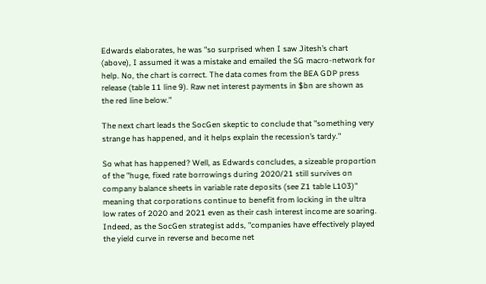Edwards elaborates, he was "so surprised when I saw Jitesh’s chart (above), I assumed it was a mistake and emailed the SG macro-network for help. No, the chart is correct. The data comes from the BEA GDP press release (table 11 line 9). Raw net interest payments in $bn are shown as the red line below."

The next chart leads the SocGen skeptic to conclude that "something very strange has happened, and it helps explain the recession’s tardy."

So what has happened? Well, as Edwards concludes, a sizeable proportion of the "huge, fixed rate borrowings during 2020/21 still survives on company balance sheets in variable rate deposits (see Z1 table L103)" meaning that corporations continue to benefit from locking in the ultra low rates of 2020 and 2021 even as their cash interest income are soaring. Indeed, as the SocGen strategist adds, "companies have effectively played the yield curve in reverse and become net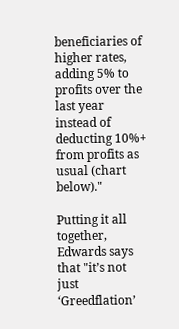beneficiaries of higher rates, adding 5% to profits over the last year instead of deducting 10%+ from profits as usual (chart below)."

Putting it all together, Edwards says that "it’s not just ‘Greedflation’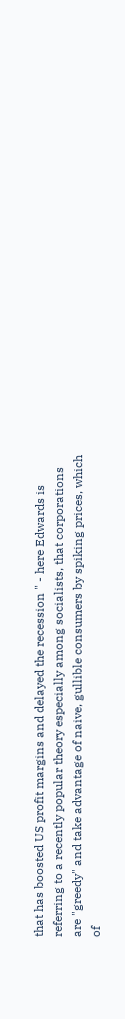that has boosted US profit margins and delayed the recession " - here Edwards is referring to a recently popular theory especially among socialists, that corporations are "greedy" and take advantage of naive, gullible consumers by spiking prices, which of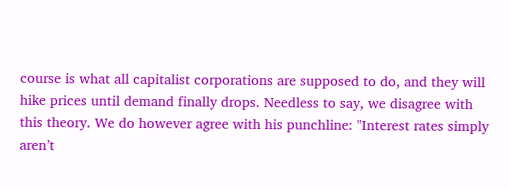course is what all capitalist corporations are supposed to do, and they will hike prices until demand finally drops. Needless to say, we disagree with this theory. We do however agree with his punchline: "Interest rates simply aren’t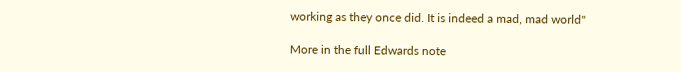working as they once did. It is indeed a mad, mad world"

More in the full Edwards note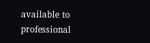available to professional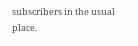subscribers in the usual place.